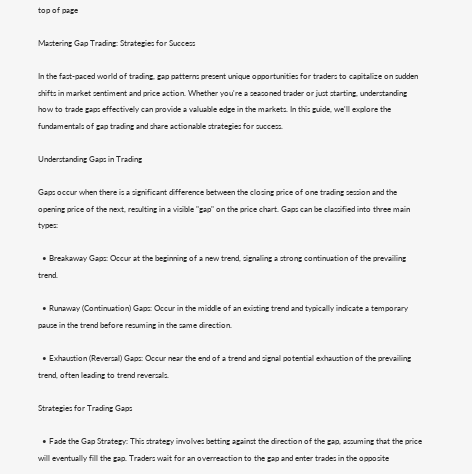top of page

Mastering Gap Trading: Strategies for Success

In the fast-paced world of trading, gap patterns present unique opportunities for traders to capitalize on sudden shifts in market sentiment and price action. Whether you're a seasoned trader or just starting, understanding how to trade gaps effectively can provide a valuable edge in the markets. In this guide, we'll explore the fundamentals of gap trading and share actionable strategies for success.

Understanding Gaps in Trading

Gaps occur when there is a significant difference between the closing price of one trading session and the opening price of the next, resulting in a visible "gap" on the price chart. Gaps can be classified into three main types:

  • Breakaway Gaps: Occur at the beginning of a new trend, signaling a strong continuation of the prevailing trend.

  • Runaway (Continuation) Gaps: Occur in the middle of an existing trend and typically indicate a temporary pause in the trend before resuming in the same direction.

  • Exhaustion (Reversal) Gaps: Occur near the end of a trend and signal potential exhaustion of the prevailing trend, often leading to trend reversals.

Strategies for Trading Gaps

  • Fade the Gap Strategy: This strategy involves betting against the direction of the gap, assuming that the price will eventually fill the gap. Traders wait for an overreaction to the gap and enter trades in the opposite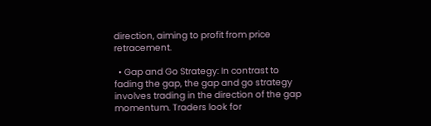direction, aiming to profit from price retracement.

  • Gap and Go Strategy: In contrast to fading the gap, the gap and go strategy involves trading in the direction of the gap momentum. Traders look for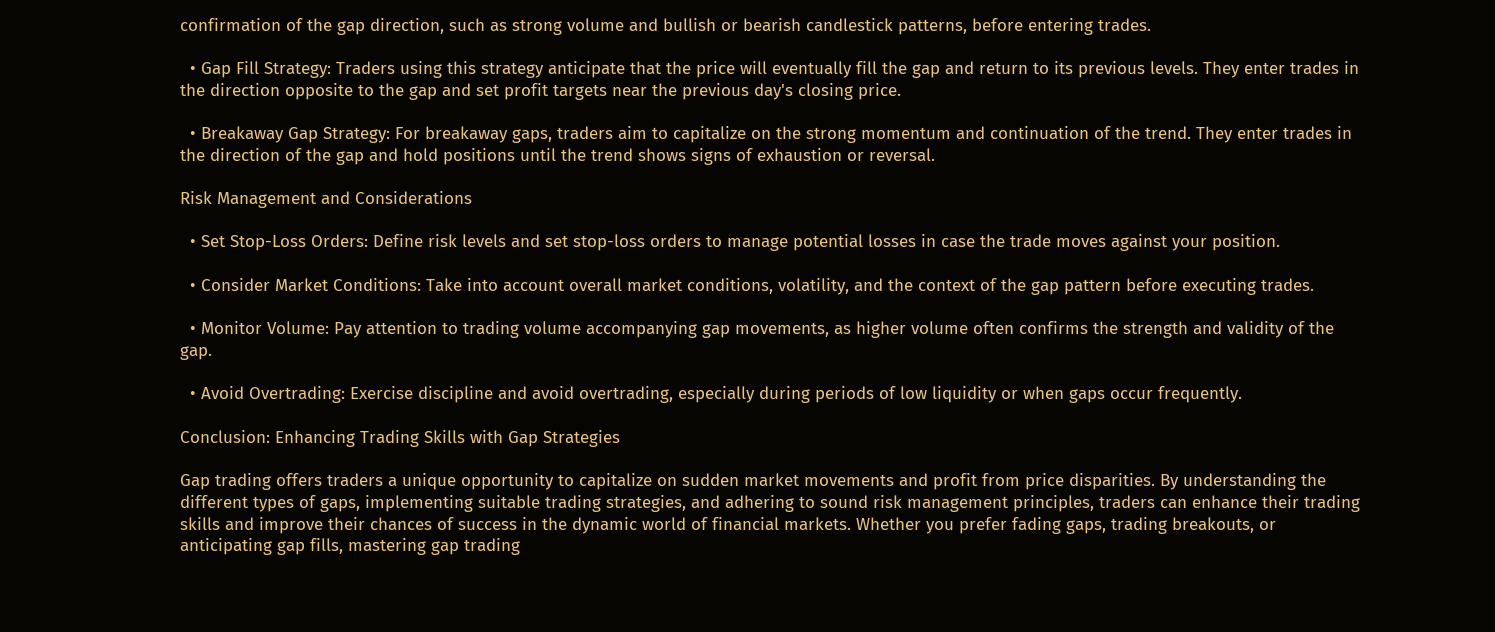confirmation of the gap direction, such as strong volume and bullish or bearish candlestick patterns, before entering trades.

  • Gap Fill Strategy: Traders using this strategy anticipate that the price will eventually fill the gap and return to its previous levels. They enter trades in the direction opposite to the gap and set profit targets near the previous day's closing price.

  • Breakaway Gap Strategy: For breakaway gaps, traders aim to capitalize on the strong momentum and continuation of the trend. They enter trades in the direction of the gap and hold positions until the trend shows signs of exhaustion or reversal.

Risk Management and Considerations

  • Set Stop-Loss Orders: Define risk levels and set stop-loss orders to manage potential losses in case the trade moves against your position.

  • Consider Market Conditions: Take into account overall market conditions, volatility, and the context of the gap pattern before executing trades.

  • Monitor Volume: Pay attention to trading volume accompanying gap movements, as higher volume often confirms the strength and validity of the gap.

  • Avoid Overtrading: Exercise discipline and avoid overtrading, especially during periods of low liquidity or when gaps occur frequently.

Conclusion: Enhancing Trading Skills with Gap Strategies

Gap trading offers traders a unique opportunity to capitalize on sudden market movements and profit from price disparities. By understanding the different types of gaps, implementing suitable trading strategies, and adhering to sound risk management principles, traders can enhance their trading skills and improve their chances of success in the dynamic world of financial markets. Whether you prefer fading gaps, trading breakouts, or anticipating gap fills, mastering gap trading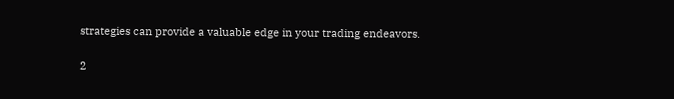strategies can provide a valuable edge in your trading endeavors.

2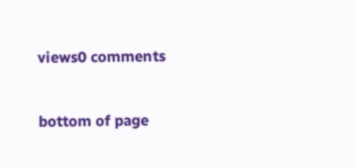views0 comments


bottom of page